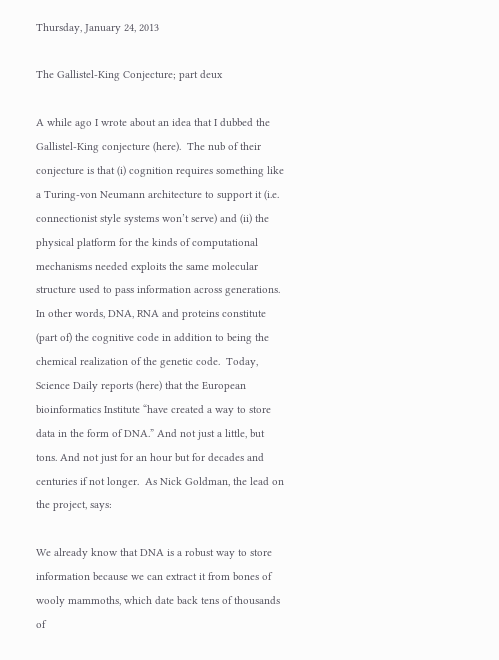Thursday, January 24, 2013

The Gallistel-King Conjecture; part deux

A while ago I wrote about an idea that I dubbed the Gallistel-King conjecture (here).  The nub of their conjecture is that (i) cognition requires something like a Turing-von Neumann architecture to support it (i.e. connectionist style systems won’t serve) and (ii) the physical platform for the kinds of computational mechanisms needed exploits the same molecular structure used to pass information across generations. In other words, DNA, RNA and proteins constitute (part of) the cognitive code in addition to being the chemical realization of the genetic code.  Today, Science Daily reports (here) that the European bioinformatics Institute “have created a way to store data in the form of DNA.” And not just a little, but tons. And not just for an hour but for decades and centuries if not longer.  As Nick Goldman, the lead on the project, says:

We already know that DNA is a robust way to store information because we can extract it from bones of wooly mammoths, which date back tens of thousands of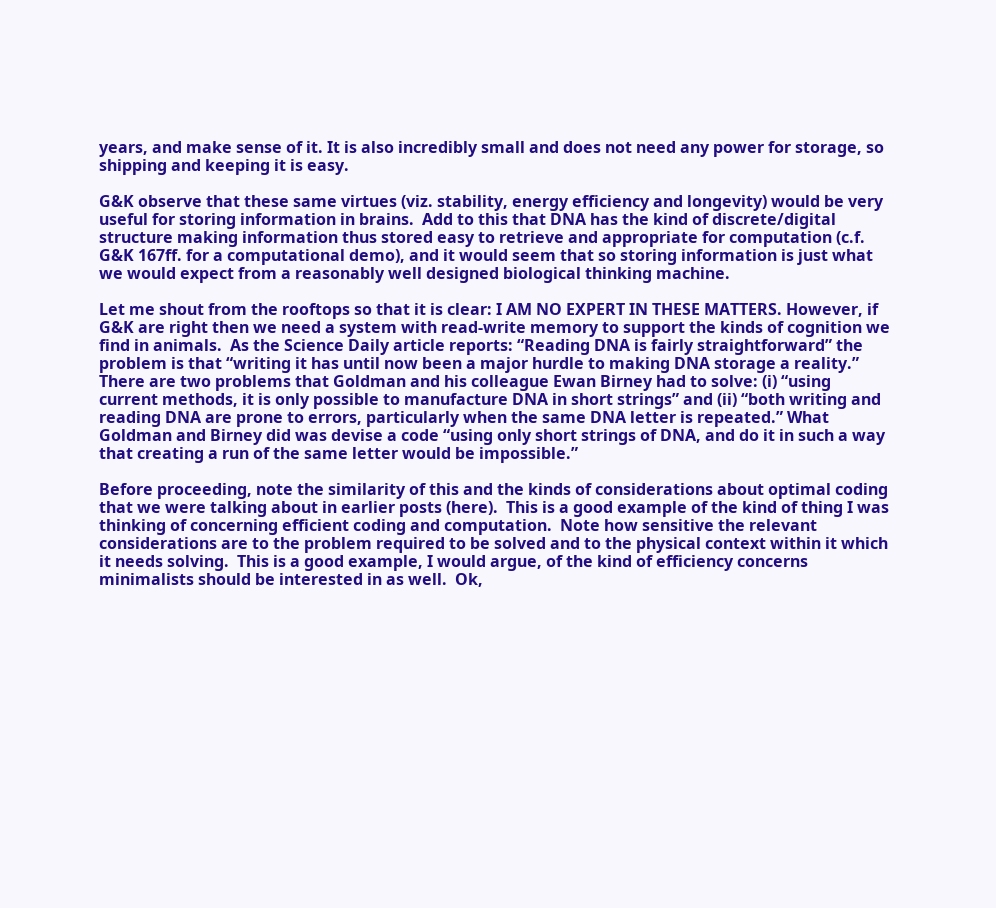years, and make sense of it. It is also incredibly small and does not need any power for storage, so shipping and keeping it is easy.

G&K observe that these same virtues (viz. stability, energy efficiency and longevity) would be very useful for storing information in brains.  Add to this that DNA has the kind of discrete/digital structure making information thus stored easy to retrieve and appropriate for computation (c.f. G&K 167ff. for a computational demo), and it would seem that so storing information is just what we would expect from a reasonably well designed biological thinking machine.

Let me shout from the rooftops so that it is clear: I AM NO EXPERT IN THESE MATTERS. However, if G&K are right then we need a system with read-write memory to support the kinds of cognition we find in animals.  As the Science Daily article reports: “Reading DNA is fairly straightforward” the problem is that “writing it has until now been a major hurdle to making DNA storage a reality.” There are two problems that Goldman and his colleague Ewan Birney had to solve: (i) “using current methods, it is only possible to manufacture DNA in short strings” and (ii) “both writing and reading DNA are prone to errors, particularly when the same DNA letter is repeated.” What Goldman and Birney did was devise a code “using only short strings of DNA, and do it in such a way that creating a run of the same letter would be impossible.”

Before proceeding, note the similarity of this and the kinds of considerations about optimal coding that we were talking about in earlier posts (here).  This is a good example of the kind of thing I was thinking of concerning efficient coding and computation.  Note how sensitive the relevant considerations are to the problem required to be solved and to the physical context within it which it needs solving.  This is a good example, I would argue, of the kind of efficiency concerns minimalists should be interested in as well.  Ok,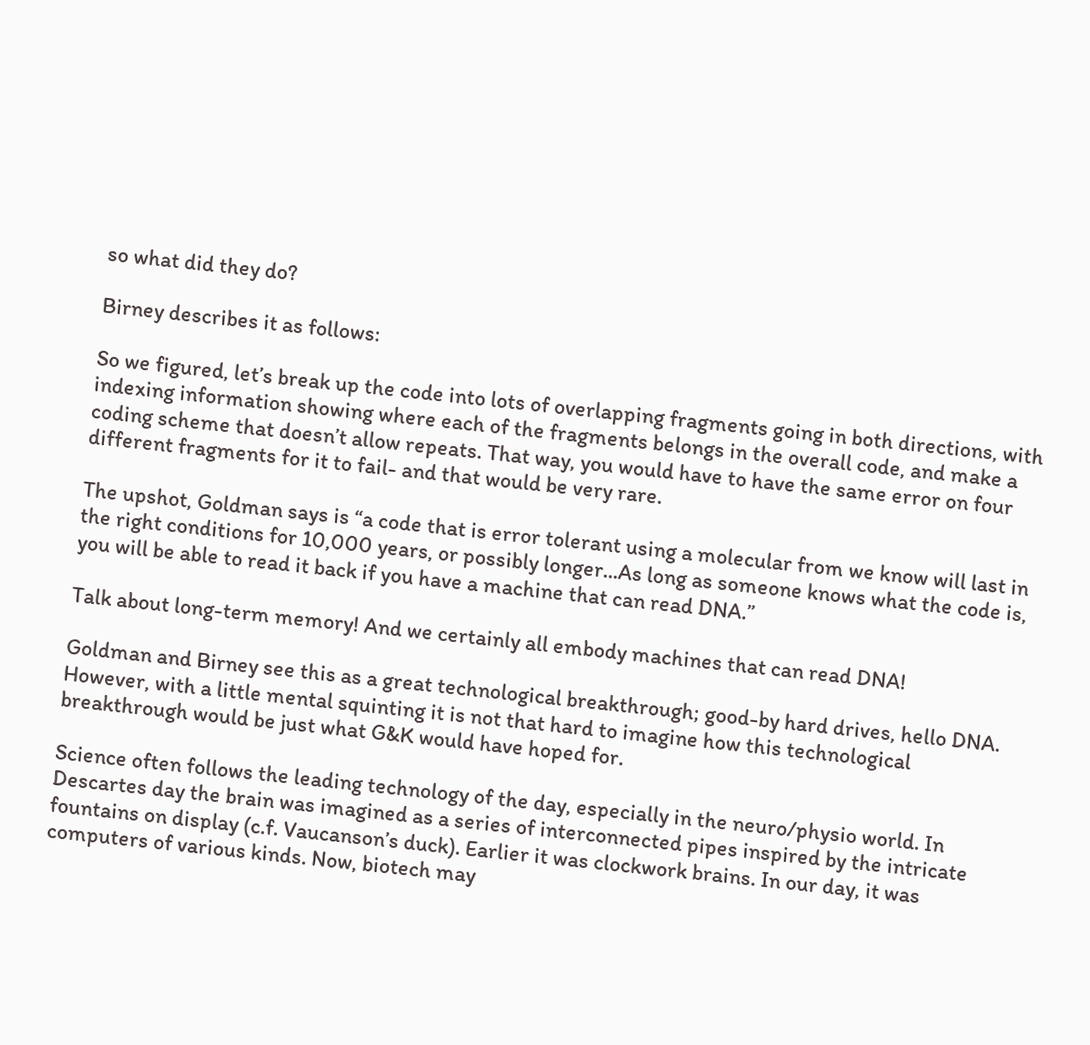so what did they do?

Birney describes it as follows:

So we figured, let’s break up the code into lots of overlapping fragments going in both directions, with indexing information showing where each of the fragments belongs in the overall code, and make a coding scheme that doesn’t allow repeats. That way, you would have to have the same error on four different fragments for it to fail- and that would be very rare.

The upshot, Goldman says is “a code that is error tolerant using a molecular from we know will last in the right conditions for 10,000 years, or possibly longer...As long as someone knows what the code is, you will be able to read it back if you have a machine that can read DNA.”

Talk about long-term memory! And we certainly all embody machines that can read DNA!

Goldman and Birney see this as a great technological breakthrough; good-by hard drives, hello DNA.  However, with a little mental squinting it is not that hard to imagine how this technological breakthrough would be just what G&K would have hoped for.

Science often follows the leading technology of the day, especially in the neuro/physio world. In Descartes day the brain was imagined as a series of interconnected pipes inspired by the intricate fountains on display (c.f. Vaucanson’s duck). Earlier it was clockwork brains. In our day, it was computers of various kinds. Now, biotech may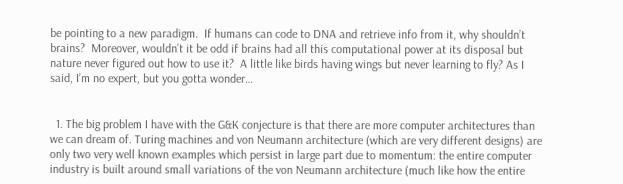be pointing to a new paradigm.  If humans can code to DNA and retrieve info from it, why shouldn’t brains?  Moreover, wouldn’t it be odd if brains had all this computational power at its disposal but nature never figured out how to use it?  A little like birds having wings but never learning to fly? As I said, I’m no expert, but you gotta wonder…


  1. The big problem I have with the G&K conjecture is that there are more computer architectures than we can dream of. Turing machines and von Neumann architecture (which are very different designs) are only two very well known examples which persist in large part due to momentum: the entire computer industry is built around small variations of the von Neumann architecture (much like how the entire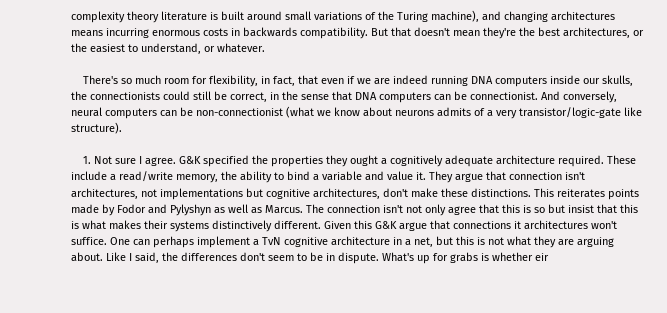complexity theory literature is built around small variations of the Turing machine), and changing architectures means incurring enormous costs in backwards compatibility. But that doesn't mean they're the best architectures, or the easiest to understand, or whatever.

    There's so much room for flexibility, in fact, that even if we are indeed running DNA computers inside our skulls, the connectionists could still be correct, in the sense that DNA computers can be connectionist. And conversely, neural computers can be non-connectionist (what we know about neurons admits of a very transistor/logic-gate like structure).

    1. Not sure I agree. G&K specified the properties they ought a cognitively adequate architecture required. These include a read/write memory, the ability to bind a variable and value it. They argue that connection isn't architectures, not implementations but cognitive architectures, don't make these distinctions. This reiterates points made by Fodor and Pylyshyn as well as Marcus. The connection isn't not only agree that this is so but insist that this is what makes their systems distinctively different. Given this G&K argue that connections it architectures won't suffice. One can perhaps implement a TvN cognitive architecture in a net, but this is not what they are arguing about. Like I said, the differences don't seem to be in dispute. What's up for grabs is whether eir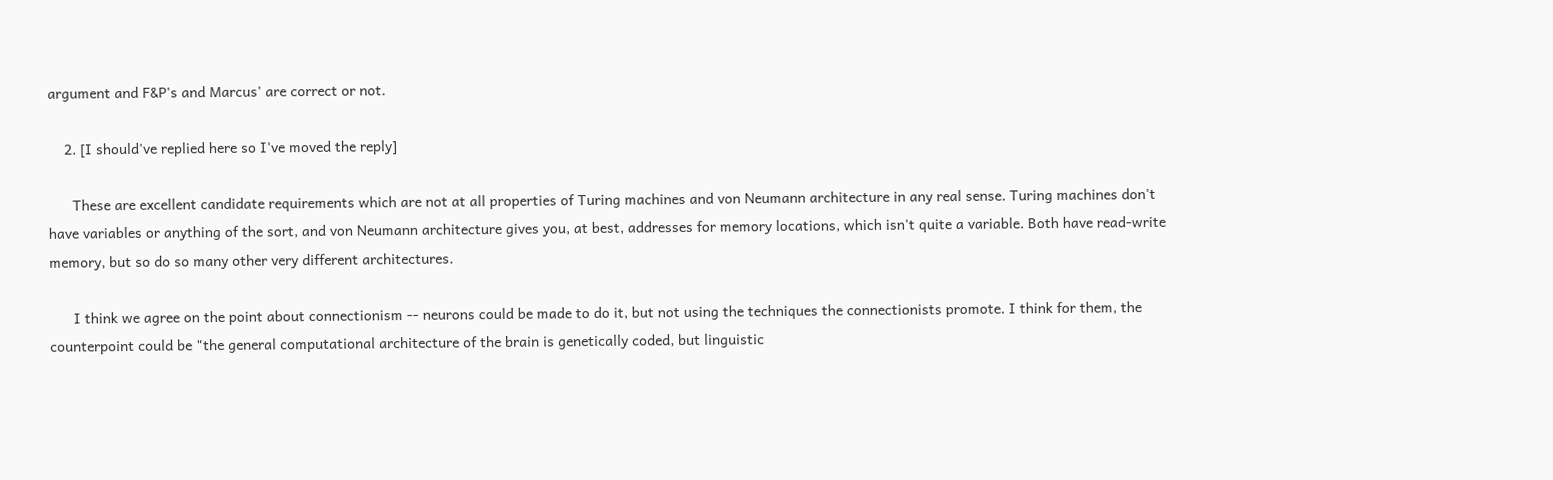argument and F&P's and Marcus' are correct or not.

    2. [I should've replied here so I've moved the reply]

      These are excellent candidate requirements which are not at all properties of Turing machines and von Neumann architecture in any real sense. Turing machines don't have variables or anything of the sort, and von Neumann architecture gives you, at best, addresses for memory locations, which isn't quite a variable. Both have read-write memory, but so do so many other very different architectures.

      I think we agree on the point about connectionism -- neurons could be made to do it, but not using the techniques the connectionists promote. I think for them, the counterpoint could be "the general computational architecture of the brain is genetically coded, but linguistic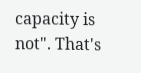capacity is not". That's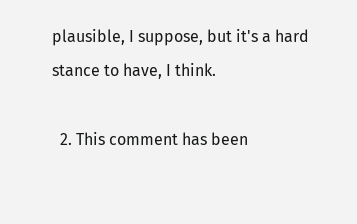plausible, I suppose, but it's a hard stance to have, I think.

  2. This comment has been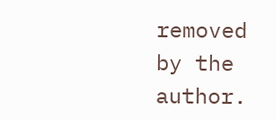removed by the author.